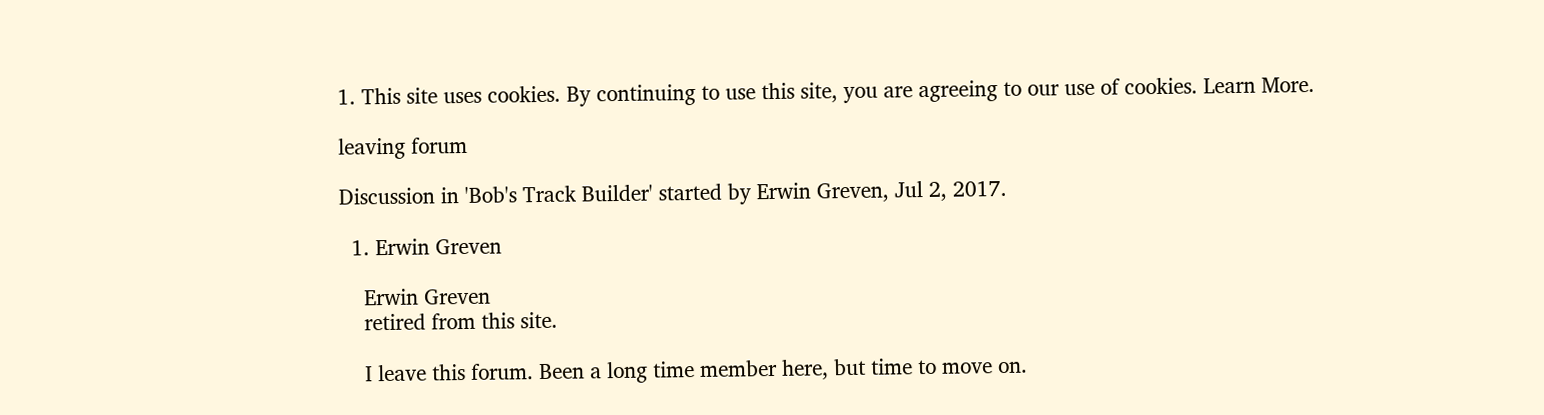1. This site uses cookies. By continuing to use this site, you are agreeing to our use of cookies. Learn More.

leaving forum

Discussion in 'Bob's Track Builder' started by Erwin Greven, Jul 2, 2017.

  1. Erwin Greven

    Erwin Greven
    retired from this site.

    I leave this forum. Been a long time member here, but time to move on.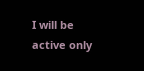I will be active only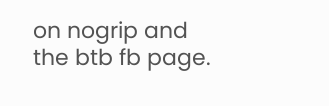on nogrip and the btb fb page.